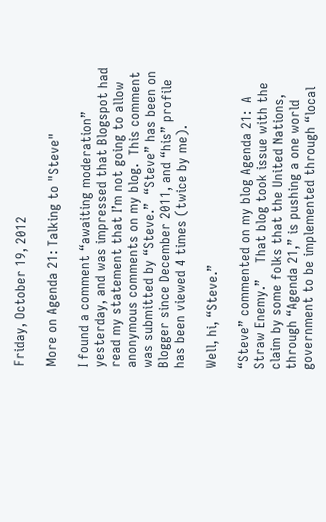Friday, October 19, 2012

More on Agenda 21: Talking to "Steve"

I found a comment “awaiting moderation” yesterday, and was impressed that Blogspot had read my statement that I’m not going to allow anonymous comments on my blog.  This comment was submitted by “Steve.”  “Steve” has been on Blogger since December 2011, and “his” profile has been viewed 4 times (twice by me).

Well, hi, “Steve.”

“Steve” commented on my blog Agenda 21:  A Straw Enemy.”    That blog took issue with the claim by some folks that the United Nations, through “Agenda 21,” is pushing a one world government to be implemented through “local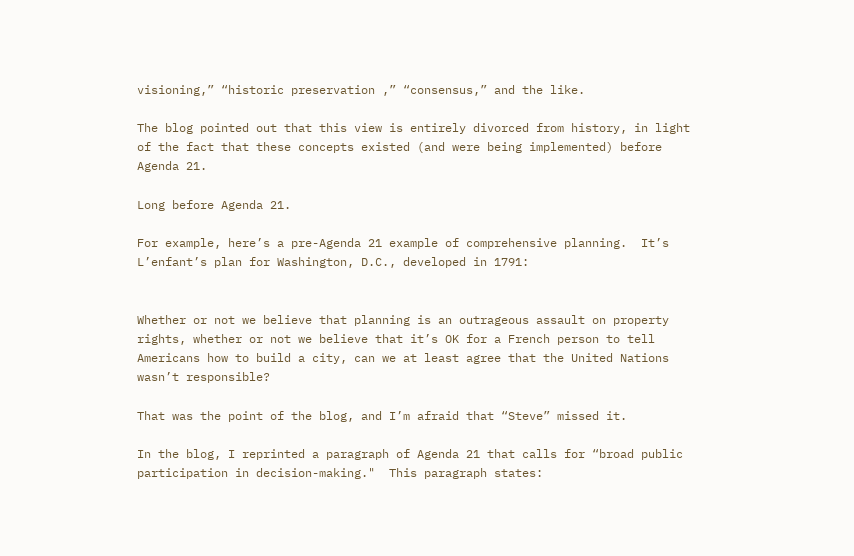visioning,” “historic preservation ,” “consensus,” and the like.

The blog pointed out that this view is entirely divorced from history, in light of the fact that these concepts existed (and were being implemented) before Agenda 21.

Long before Agenda 21.

For example, here’s a pre-Agenda 21 example of comprehensive planning.  It’s L’enfant’s plan for Washington, D.C., developed in 1791:


Whether or not we believe that planning is an outrageous assault on property rights, whether or not we believe that it’s OK for a French person to tell Americans how to build a city, can we at least agree that the United Nations wasn’t responsible?

That was the point of the blog, and I’m afraid that “Steve” missed it.

In the blog, I reprinted a paragraph of Agenda 21 that calls for “broad public participation in decision-making."  This paragraph states: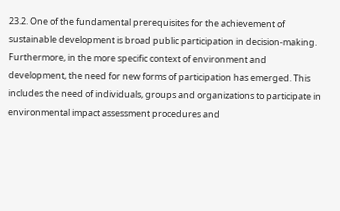23.2. One of the fundamental prerequisites for the achievement of sustainable development is broad public participation in decision-making. Furthermore, in the more specific context of environment and development, the need for new forms of participation has emerged. This includes the need of individuals, groups and organizations to participate in environmental impact assessment procedures and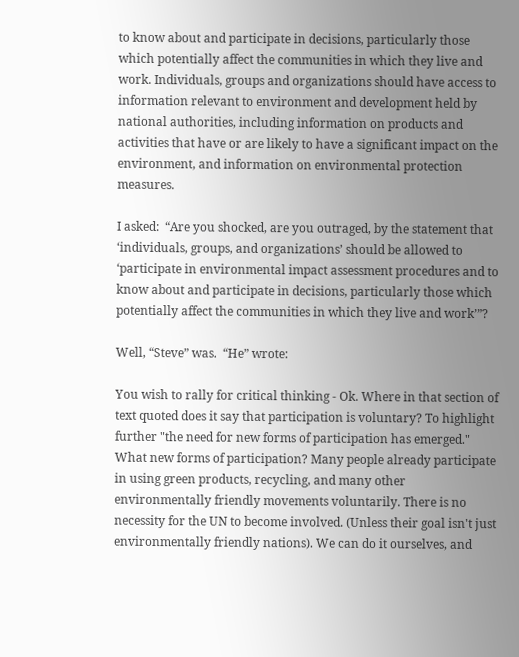to know about and participate in decisions, particularly those which potentially affect the communities in which they live and work. Individuals, groups and organizations should have access to information relevant to environment and development held by national authorities, including information on products and activities that have or are likely to have a significant impact on the environment, and information on environmental protection measures.

I asked:  “Are you shocked, are you outraged, by the statement that ‘individuals, groups, and organizations’ should be allowed to ‘participate in environmental impact assessment procedures and to know about and participate in decisions, particularly those which potentially affect the communities in which they live and work’”?

Well, “Steve” was.  “He” wrote:

You wish to rally for critical thinking - Ok. Where in that section of text quoted does it say that participation is voluntary? To highlight further "the need for new forms of participation has emerged." What new forms of participation? Many people already participate in using green products, recycling, and many other environmentally friendly movements voluntarily. There is no necessity for the UN to become involved. (Unless their goal isn't just environmentally friendly nations). We can do it ourselves, and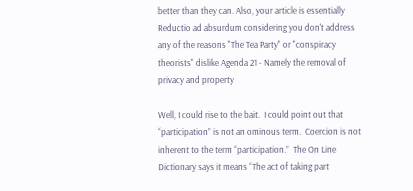better than they can. Also, your article is essentially Reductio ad absurdum considering you don't address any of the reasons "The Tea Party" or "conspiracy theorists" dislike Agenda 21 - Namely the removal of privacy and property

Well, I could rise to the bait.  I could point out that “participation” is not an ominous term.  Coercion is not inherent to the term “participation.”  The On Line Dictionary says it means “The act of taking part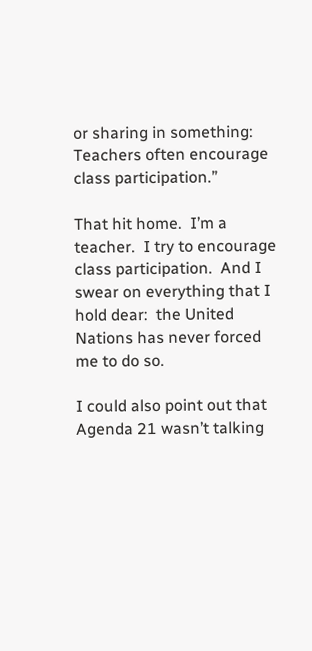or sharing in something: Teachers often encourage class participation.”

That hit home.  I’m a teacher.  I try to encourage class participation.  And I swear on everything that I hold dear:  the United Nations has never forced me to do so.

I could also point out that Agenda 21 wasn’t talking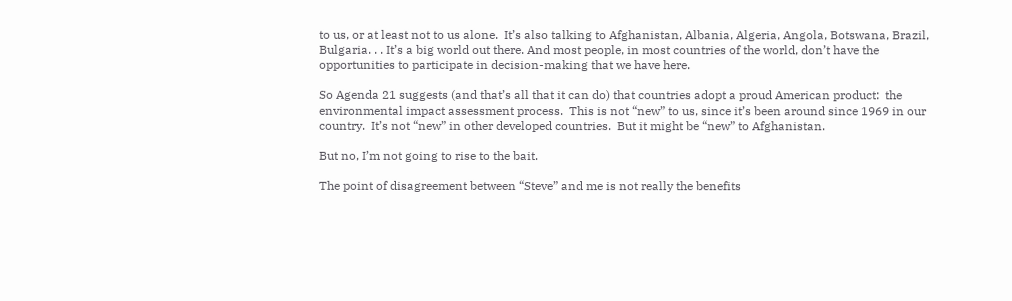to us, or at least not to us alone.  It’s also talking to Afghanistan, Albania, Algeria, Angola, Botswana, Brazil, Bulgaria. . . It’s a big world out there. And most people, in most countries of the world, don’t have the opportunities to participate in decision-making that we have here.

So Agenda 21 suggests (and that’s all that it can do) that countries adopt a proud American product:  the environmental impact assessment process.  This is not “new” to us, since it’s been around since 1969 in our country.  It’s not “new” in other developed countries.  But it might be “new” to Afghanistan.

But no, I’m not going to rise to the bait.

The point of disagreement between “Steve” and me is not really the benefits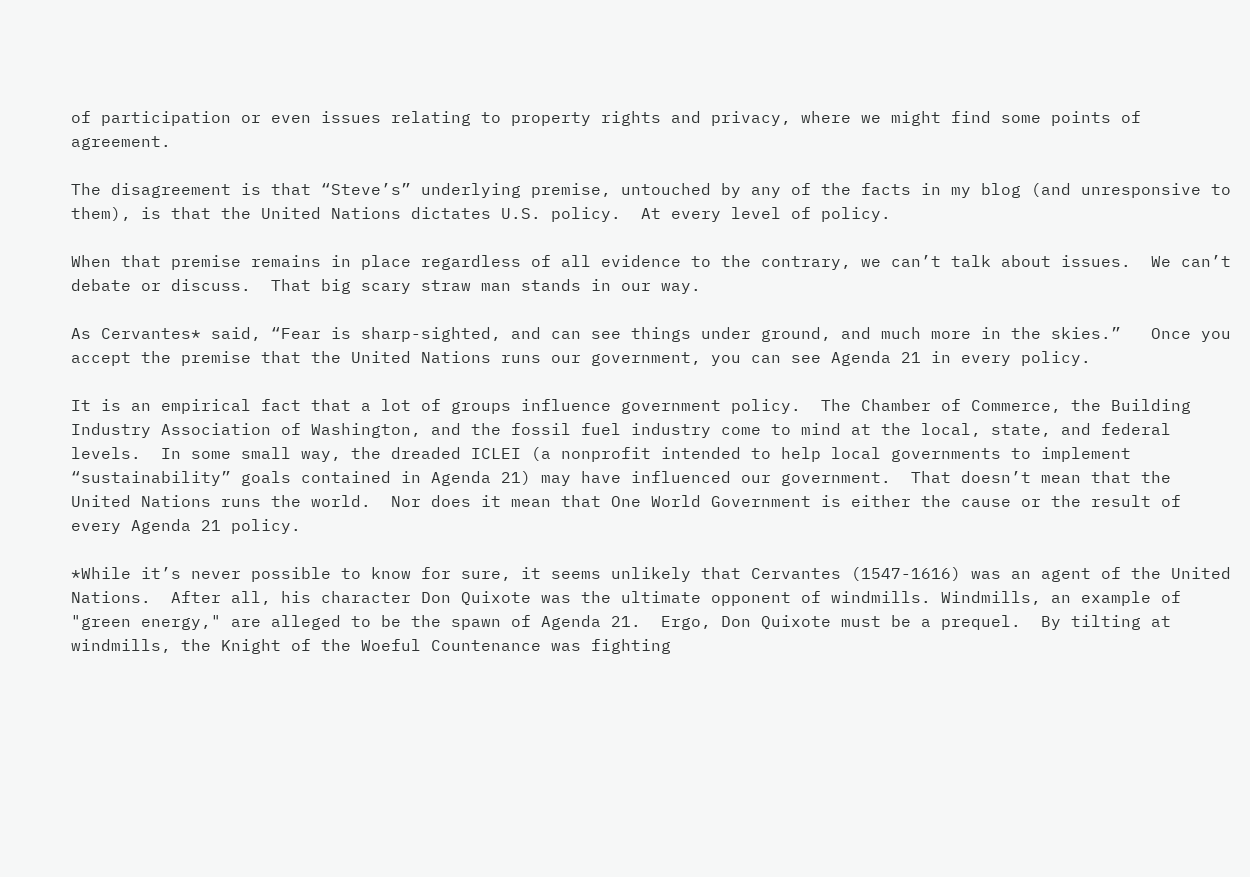of participation or even issues relating to property rights and privacy, where we might find some points of agreement.

The disagreement is that “Steve’s” underlying premise, untouched by any of the facts in my blog (and unresponsive to them), is that the United Nations dictates U.S. policy.  At every level of policy.

When that premise remains in place regardless of all evidence to the contrary, we can’t talk about issues.  We can’t debate or discuss.  That big scary straw man stands in our way.

As Cervantes* said, “Fear is sharp-sighted, and can see things under ground, and much more in the skies.”   Once you accept the premise that the United Nations runs our government, you can see Agenda 21 in every policy.

It is an empirical fact that a lot of groups influence government policy.  The Chamber of Commerce, the Building Industry Association of Washington, and the fossil fuel industry come to mind at the local, state, and federal levels.  In some small way, the dreaded ICLEI (a nonprofit intended to help local governments to implement “sustainability” goals contained in Agenda 21) may have influenced our government.  That doesn’t mean that the United Nations runs the world.  Nor does it mean that One World Government is either the cause or the result of every Agenda 21 policy.

*While it’s never possible to know for sure, it seems unlikely that Cervantes (1547-1616) was an agent of the United Nations.  After all, his character Don Quixote was the ultimate opponent of windmills. Windmills, an example of "green energy," are alleged to be the spawn of Agenda 21.  Ergo, Don Quixote must be a prequel.  By tilting at windmills, the Knight of the Woeful Countenance was fighting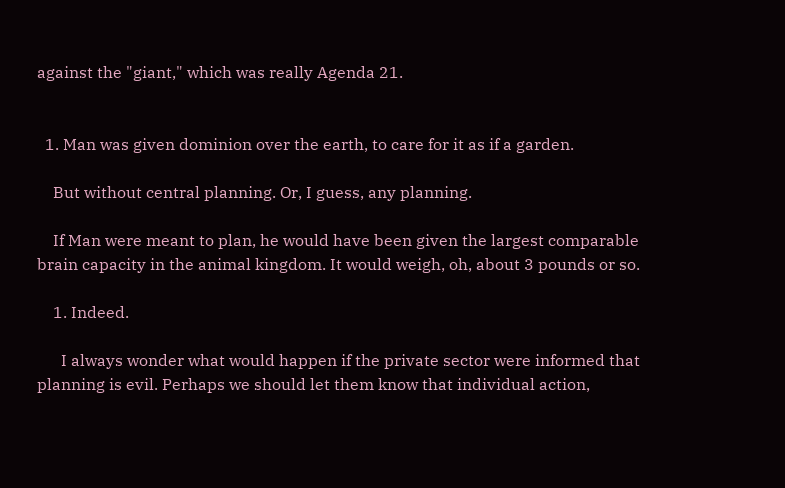against the "giant," which was really Agenda 21.


  1. Man was given dominion over the earth, to care for it as if a garden.

    But without central planning. Or, I guess, any planning.

    If Man were meant to plan, he would have been given the largest comparable brain capacity in the animal kingdom. It would weigh, oh, about 3 pounds or so.

    1. Indeed.

      I always wonder what would happen if the private sector were informed that planning is evil. Perhaps we should let them know that individual action,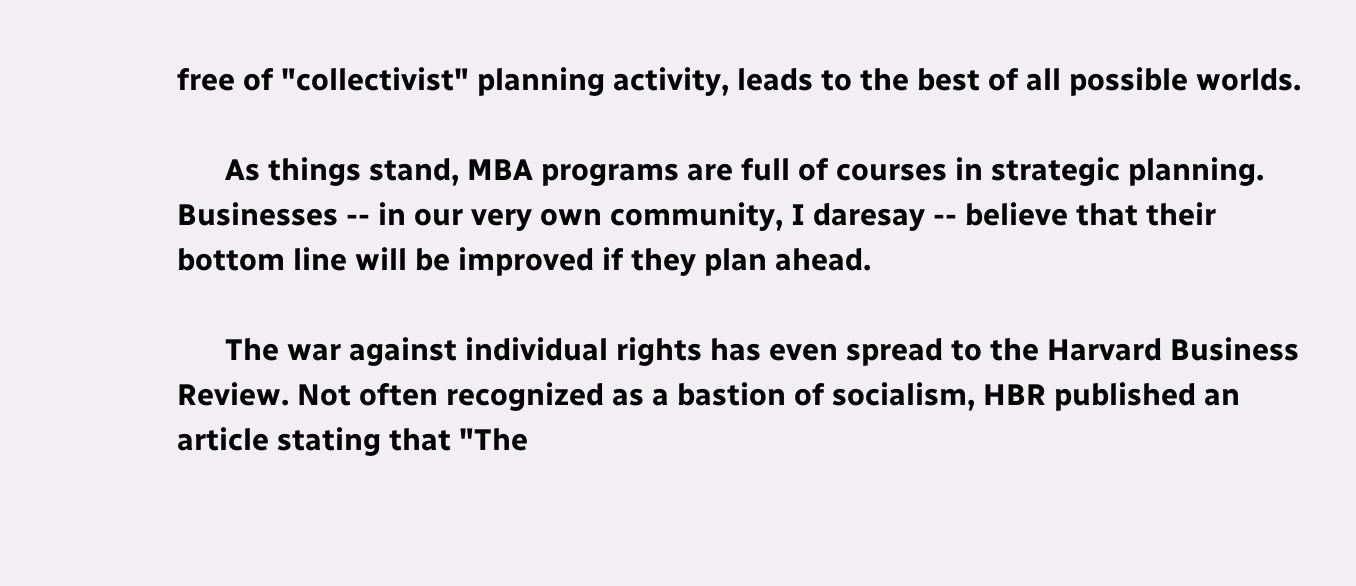free of "collectivist" planning activity, leads to the best of all possible worlds.

      As things stand, MBA programs are full of courses in strategic planning. Businesses -- in our very own community, I daresay -- believe that their bottom line will be improved if they plan ahead.

      The war against individual rights has even spread to the Harvard Business Review. Not often recognized as a bastion of socialism, HBR published an article stating that "The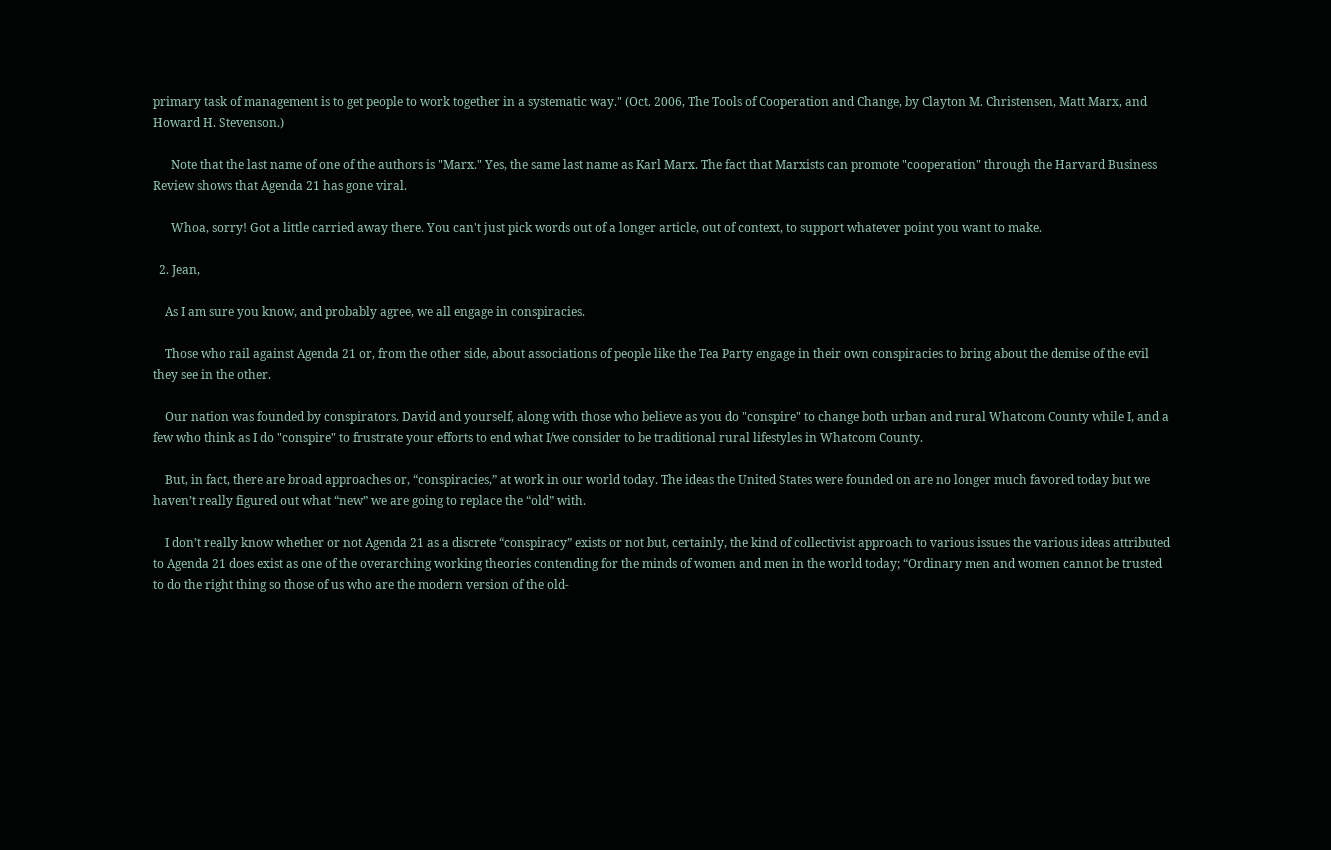primary task of management is to get people to work together in a systematic way." (Oct. 2006, The Tools of Cooperation and Change, by Clayton M. Christensen, Matt Marx, and Howard H. Stevenson.)

      Note that the last name of one of the authors is "Marx." Yes, the same last name as Karl Marx. The fact that Marxists can promote "cooperation" through the Harvard Business Review shows that Agenda 21 has gone viral.

      Whoa, sorry! Got a little carried away there. You can't just pick words out of a longer article, out of context, to support whatever point you want to make.

  2. Jean,

    As I am sure you know, and probably agree, we all engage in conspiracies.

    Those who rail against Agenda 21 or, from the other side, about associations of people like the Tea Party engage in their own conspiracies to bring about the demise of the evil they see in the other.

    Our nation was founded by conspirators. David and yourself, along with those who believe as you do "conspire" to change both urban and rural Whatcom County while I, and a few who think as I do "conspire" to frustrate your efforts to end what I/we consider to be traditional rural lifestyles in Whatcom County.

    But, in fact, there are broad approaches or, “conspiracies,” at work in our world today. The ideas the United States were founded on are no longer much favored today but we haven’t really figured out what “new” we are going to replace the “old” with.

    I don’t really know whether or not Agenda 21 as a discrete “conspiracy” exists or not but, certainly, the kind of collectivist approach to various issues the various ideas attributed to Agenda 21 does exist as one of the overarching working theories contending for the minds of women and men in the world today; “Ordinary men and women cannot be trusted to do the right thing so those of us who are the modern version of the old-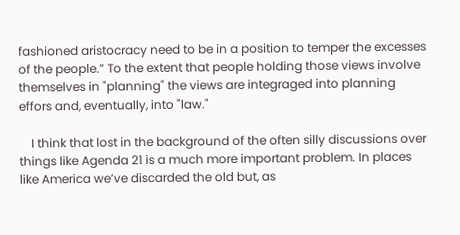fashioned aristocracy need to be in a position to temper the excesses of the people.” To the extent that people holding those views involve themselves in "planning" the views are integraged into planning effors and, eventually, into "law."

    I think that lost in the background of the often silly discussions over things like Agenda 21 is a much more important problem. In places like America we’ve discarded the old but, as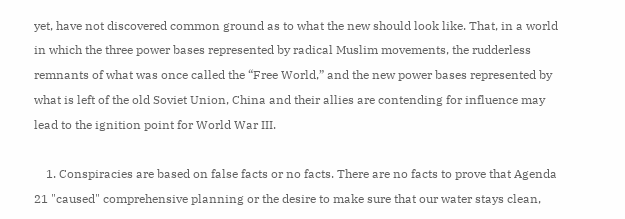yet, have not discovered common ground as to what the new should look like. That, in a world in which the three power bases represented by radical Muslim movements, the rudderless remnants of what was once called the “Free World,” and the new power bases represented by what is left of the old Soviet Union, China and their allies are contending for influence may lead to the ignition point for World War III.

    1. Conspiracies are based on false facts or no facts. There are no facts to prove that Agenda 21 "caused" comprehensive planning or the desire to make sure that our water stays clean,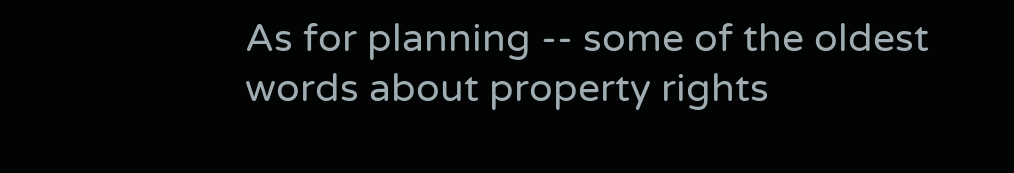As for planning -- some of the oldest words about property rights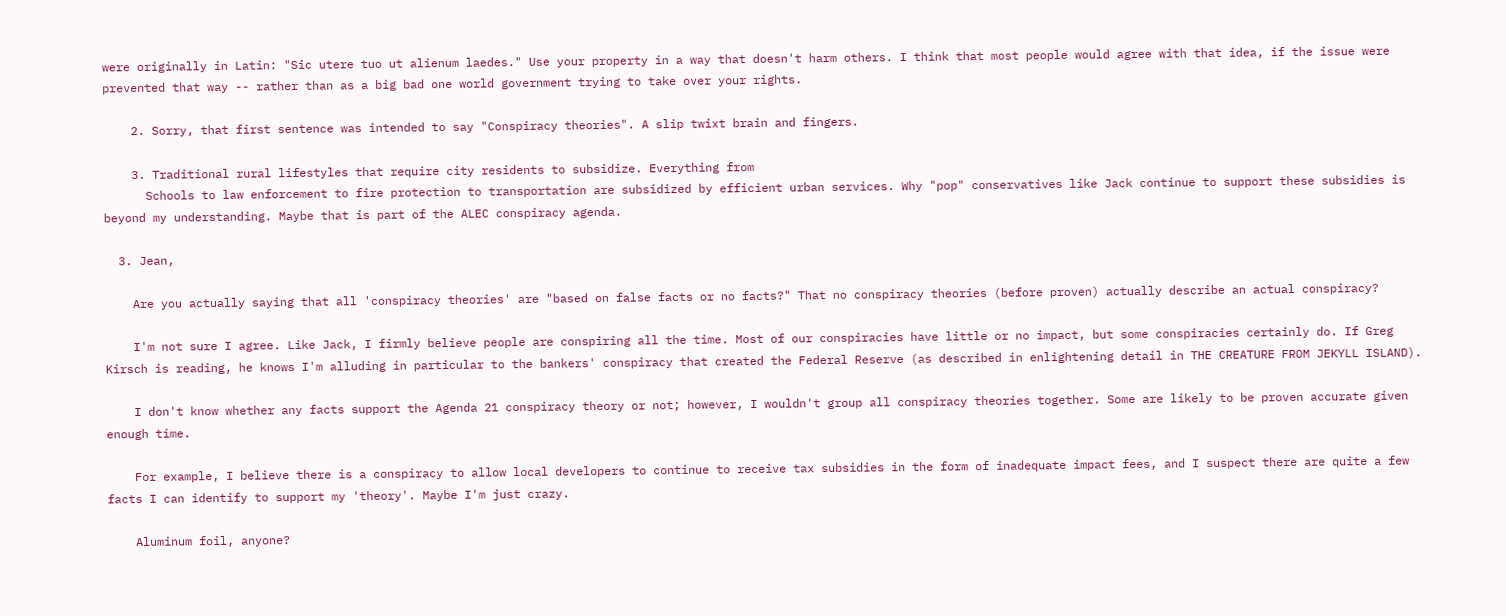were originally in Latin: "Sic utere tuo ut alienum laedes." Use your property in a way that doesn't harm others. I think that most people would agree with that idea, if the issue were prevented that way -- rather than as a big bad one world government trying to take over your rights.

    2. Sorry, that first sentence was intended to say "Conspiracy theories". A slip twixt brain and fingers.

    3. Traditional rural lifestyles that require city residents to subsidize. Everything from
      Schools to law enforcement to fire protection to transportation are subsidized by efficient urban services. Why "pop" conservatives like Jack continue to support these subsidies is beyond my understanding. Maybe that is part of the ALEC conspiracy agenda.

  3. Jean,

    Are you actually saying that all 'conspiracy theories' are "based on false facts or no facts?" That no conspiracy theories (before proven) actually describe an actual conspiracy?

    I'm not sure I agree. Like Jack, I firmly believe people are conspiring all the time. Most of our conspiracies have little or no impact, but some conspiracies certainly do. If Greg Kirsch is reading, he knows I'm alluding in particular to the bankers' conspiracy that created the Federal Reserve (as described in enlightening detail in THE CREATURE FROM JEKYLL ISLAND).

    I don't know whether any facts support the Agenda 21 conspiracy theory or not; however, I wouldn't group all conspiracy theories together. Some are likely to be proven accurate given enough time.

    For example, I believe there is a conspiracy to allow local developers to continue to receive tax subsidies in the form of inadequate impact fees, and I suspect there are quite a few facts I can identify to support my 'theory'. Maybe I'm just crazy.

    Aluminum foil, anyone?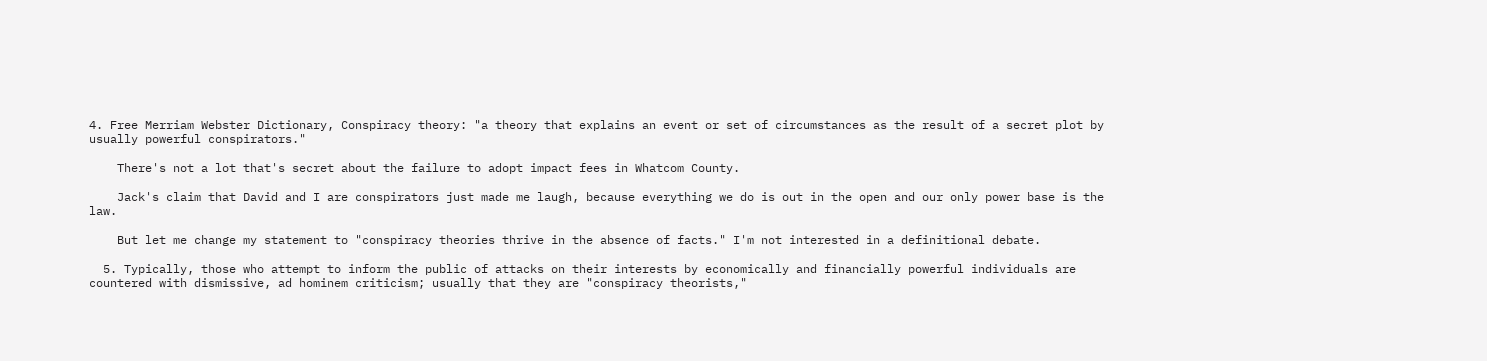4. Free Merriam Webster Dictionary, Conspiracy theory: "a theory that explains an event or set of circumstances as the result of a secret plot by usually powerful conspirators."

    There's not a lot that's secret about the failure to adopt impact fees in Whatcom County.

    Jack's claim that David and I are conspirators just made me laugh, because everything we do is out in the open and our only power base is the law.

    But let me change my statement to "conspiracy theories thrive in the absence of facts." I'm not interested in a definitional debate.

  5. Typically, those who attempt to inform the public of attacks on their interests by economically and financially powerful individuals are countered with dismissive, ad hominem criticism; usually that they are "conspiracy theorists,"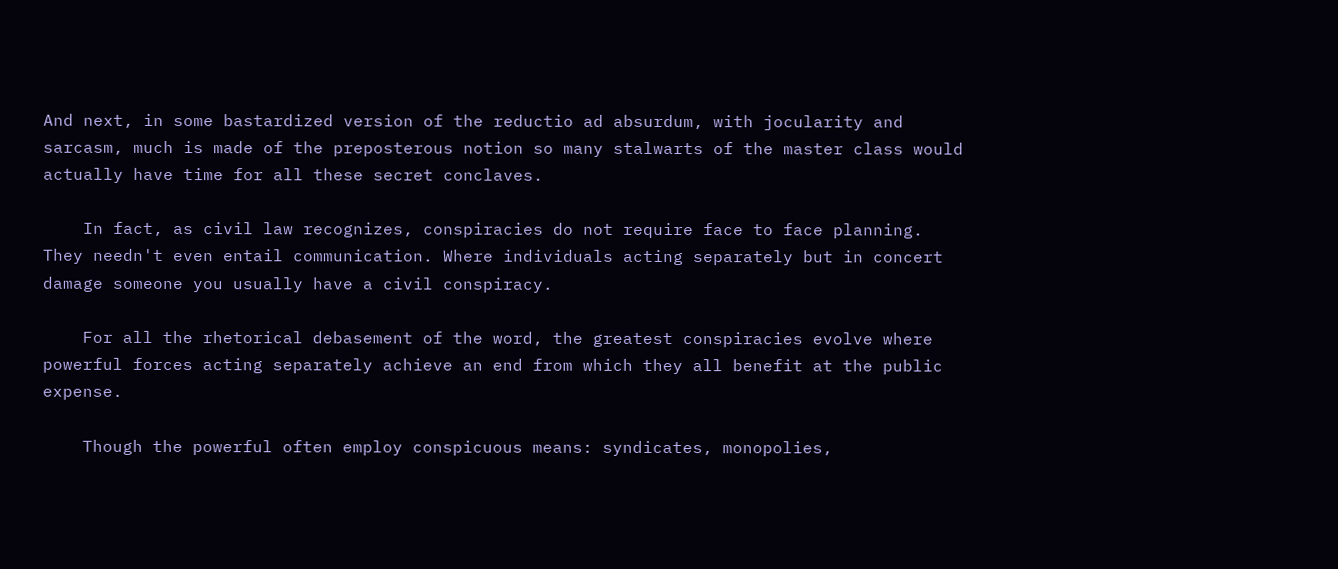And next, in some bastardized version of the reductio ad absurdum, with jocularity and sarcasm, much is made of the preposterous notion so many stalwarts of the master class would actually have time for all these secret conclaves.

    In fact, as civil law recognizes, conspiracies do not require face to face planning. They needn't even entail communication. Where individuals acting separately but in concert damage someone you usually have a civil conspiracy.

    For all the rhetorical debasement of the word, the greatest conspiracies evolve where powerful forces acting separately achieve an end from which they all benefit at the public expense.

    Though the powerful often employ conspicuous means: syndicates, monopolies,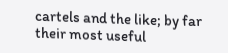cartels and the like; by far their most useful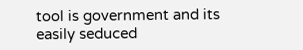tool is government and its easily seduced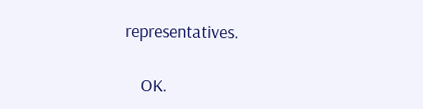representatives.

    OK.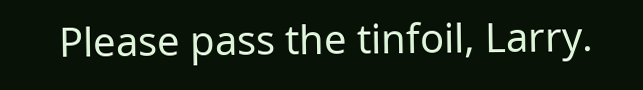Please pass the tinfoil, Larry.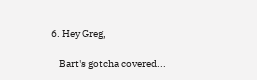6. Hey Greg,

    Bart's gotcha covered...